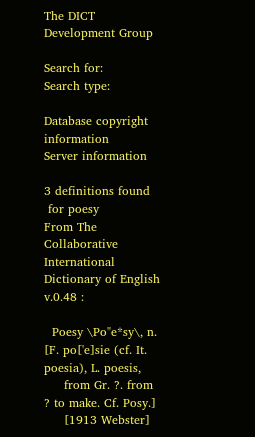The DICT Development Group

Search for:
Search type:

Database copyright information
Server information

3 definitions found
 for poesy
From The Collaborative International Dictionary of English v.0.48 :

  Poesy \Po"e*sy\, n. [F. po['e]sie (cf. It. poesia), L. poesis,
     from Gr. ?. from ? to make. Cf. Posy.]
     [1913 Webster]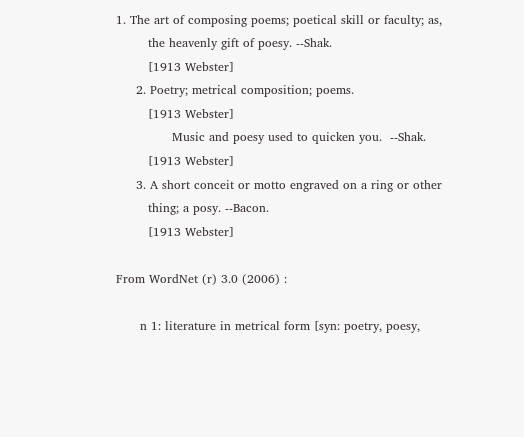1. The art of composing poems; poetical skill or faculty; as,
        the heavenly gift of poesy. --Shak.
        [1913 Webster]
     2. Poetry; metrical composition; poems.
        [1913 Webster]
              Music and poesy used to quicken you.  --Shak.
        [1913 Webster]
     3. A short conceit or motto engraved on a ring or other
        thing; a posy. --Bacon.
        [1913 Webster]

From WordNet (r) 3.0 (2006) :

      n 1: literature in metrical form [syn: poetry, poesy,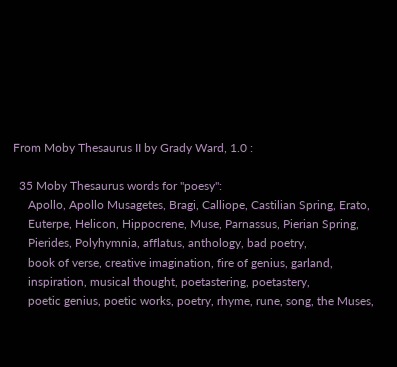From Moby Thesaurus II by Grady Ward, 1.0 :

  35 Moby Thesaurus words for "poesy":
     Apollo, Apollo Musagetes, Bragi, Calliope, Castilian Spring, Erato,
     Euterpe, Helicon, Hippocrene, Muse, Parnassus, Pierian Spring,
     Pierides, Polyhymnia, afflatus, anthology, bad poetry,
     book of verse, creative imagination, fire of genius, garland,
     inspiration, musical thought, poetastering, poetastery,
     poetic genius, poetic works, poetry, rhyme, rune, song, the Muses,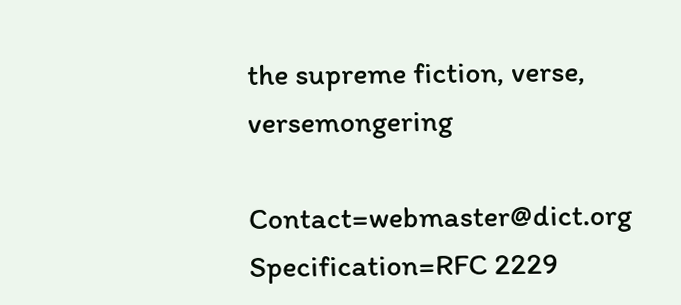the supreme fiction, verse, versemongering

Contact=webmaster@dict.org Specification=RFC 2229